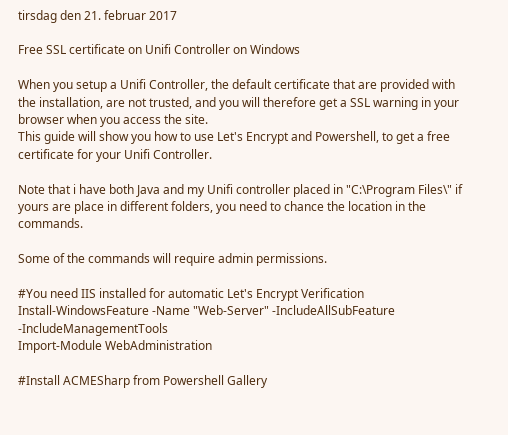tirsdag den 21. februar 2017

Free SSL certificate on Unifi Controller on Windows

When you setup a Unifi Controller, the default certificate that are provided with the installation, are not trusted, and you will therefore get a SSL warning in your browser when you access the site.
This guide will show you how to use Let's Encrypt and Powershell, to get a free certificate for your Unifi Controller.

Note that i have both Java and my Unifi controller placed in "C:\Program Files\" if yours are place in different folders, you need to chance the location in the commands.

Some of the commands will require admin permissions.

#You need IIS installed for automatic Let's Encrypt Verification
Install-WindowsFeature -Name "Web-Server" -IncludeAllSubFeature -IncludeManagementTools
Import-Module WebAdministration

#Install ACMESharp from Powershell Gallery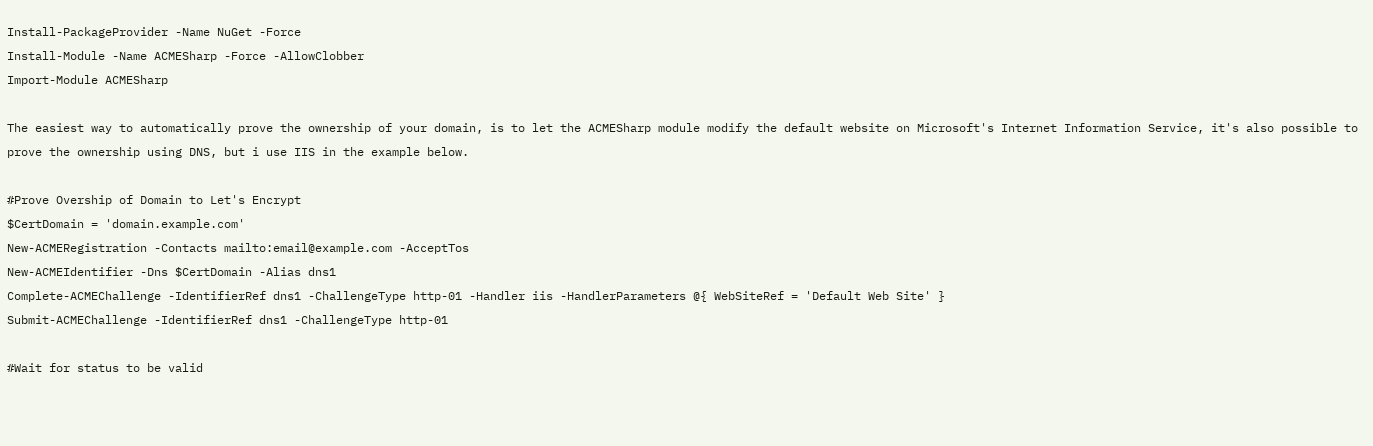Install-PackageProvider -Name NuGet -Force
Install-Module -Name ACMESharp -Force -AllowClobber
Import-Module ACMESharp

The easiest way to automatically prove the ownership of your domain, is to let the ACMESharp module modify the default website on Microsoft's Internet Information Service, it's also possible to prove the ownership using DNS, but i use IIS in the example below.

#Prove Overship of Domain to Let's Encrypt
$CertDomain = 'domain.example.com'
New-ACMERegistration -Contacts mailto:email@example.com -AcceptTos
New-ACMEIdentifier -Dns $CertDomain -Alias dns1
Complete-ACMEChallenge -IdentifierRef dns1 -ChallengeType http-01 -Handler iis -HandlerParameters @{ WebSiteRef = 'Default Web Site' }
Submit-ACMEChallenge -IdentifierRef dns1 -ChallengeType http-01

#Wait for status to be valid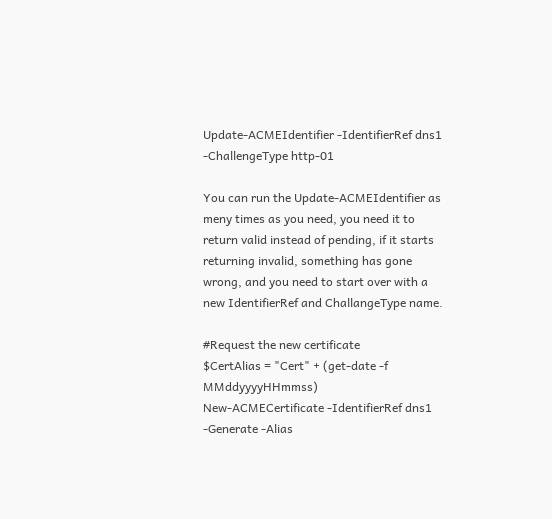Update-ACMEIdentifier -IdentifierRef dns1 -ChallengeType http-01

You can run the Update-ACMEIdentifier as meny times as you need, you need it to return valid instead of pending, if it starts returning invalid, something has gone wrong, and you need to start over with a new IdentifierRef and ChallangeType name.

#Request the new certificate
$CertAlias = "Cert" + (get-date -f MMddyyyyHHmmss)
New-ACMECertificate -IdentifierRef dns1 -Generate -Alias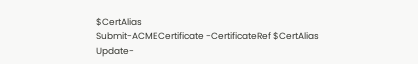$CertAlias
Submit-ACMECertificate -CertificateRef $CertAlias
Update-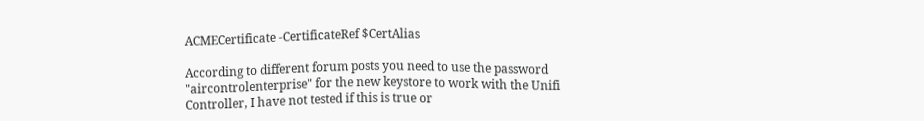ACMECertificate -CertificateRef $CertAlias

According to different forum posts you need to use the password "aircontrolenterprise" for the new keystore to work with the Unifi Controller, I have not tested if this is true or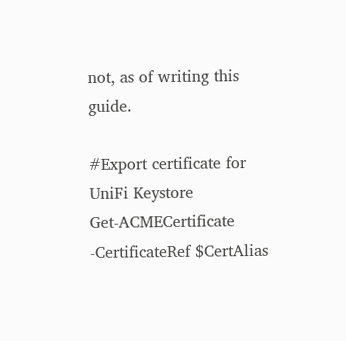not, as of writing this guide.

#Export certificate for UniFi Keystore
Get-ACMECertificate -CertificateRef $CertAlias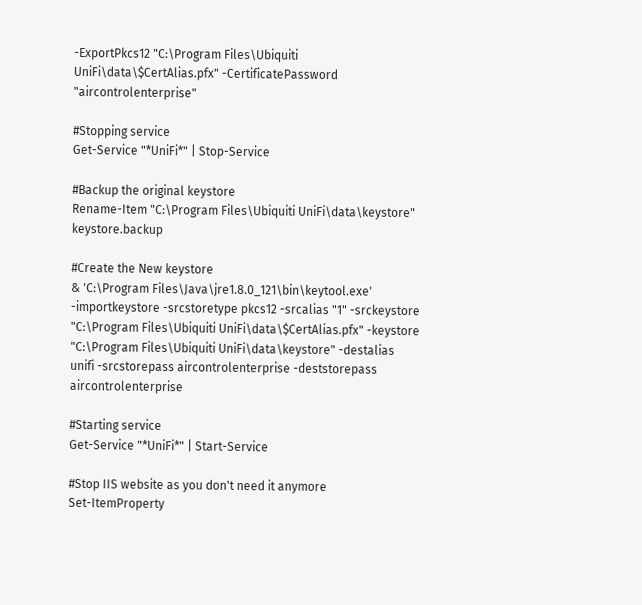-ExportPkcs12 "C:\Program Files\Ubiquiti UniFi\data\$CertAlias.pfx" -CertificatePassword "aircontrolenterprise"

#Stopping service
Get-Service "*UniFi*" | Stop-Service

#Backup the original keystore
Rename-Item "C:\Program Files\Ubiquiti UniFi\data\keystore" keystore.backup

#Create the New keystore
& 'C:\Program Files\Java\jre1.8.0_121\bin\keytool.exe' -importkeystore -srcstoretype pkcs12 -srcalias "1" -srckeystore "C:\Program Files\Ubiquiti UniFi\data\$CertAlias.pfx" -keystore "C:\Program Files\Ubiquiti UniFi\data\keystore" -destalias unifi -srcstorepass aircontrolenterprise -deststorepass aircontrolenterprise

#Starting service
Get-Service "*UniFi*" | Start-Service

#Stop IIS website as you don't need it anymore
Set-ItemProperty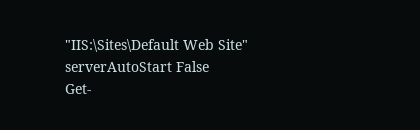"IIS:\Sites\Default Web Site" serverAutoStart False
Get-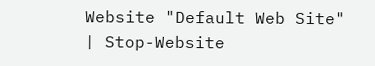Website "Default Web Site" | Stop-Website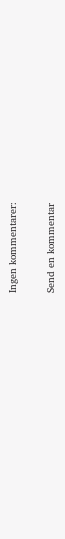Ingen kommentarer:

Send en kommentar